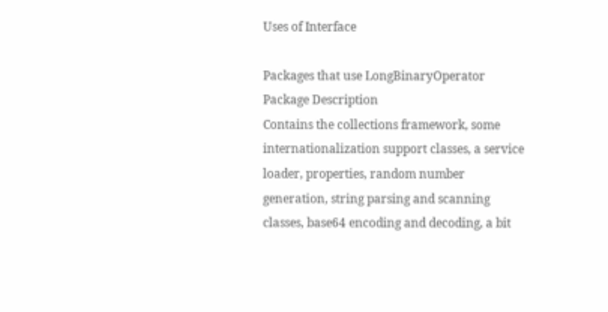Uses of Interface

Packages that use LongBinaryOperator
Package Description
Contains the collections framework, some internationalization support classes, a service loader, properties, random number generation, string parsing and scanning classes, base64 encoding and decoding, a bit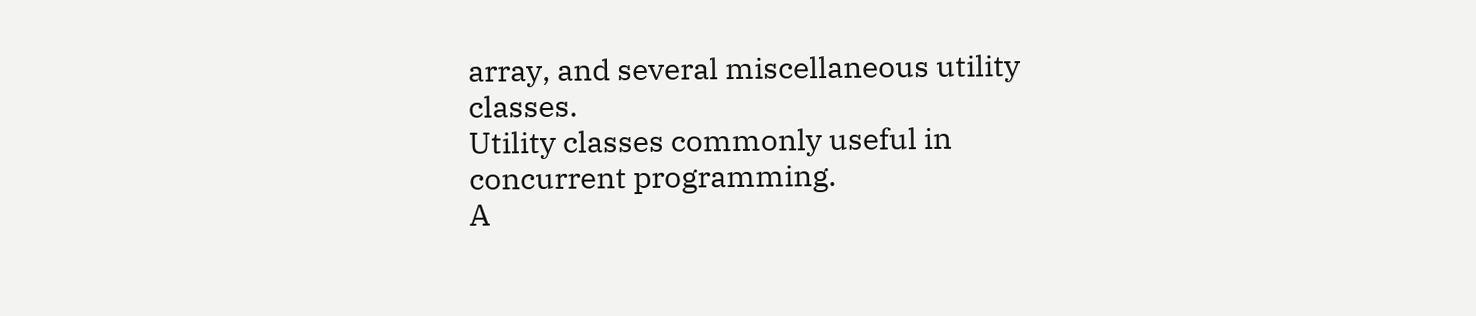array, and several miscellaneous utility classes.
Utility classes commonly useful in concurrent programming.
A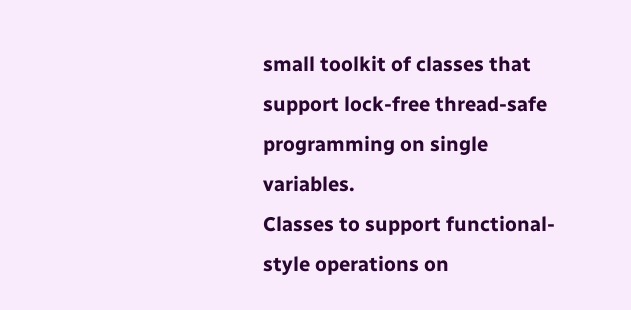small toolkit of classes that support lock-free thread-safe programming on single variables.
Classes to support functional-style operations on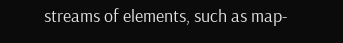streams of elements, such as map-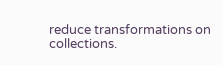reduce transformations on collections.